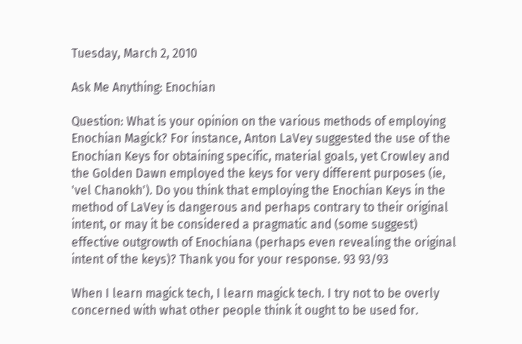Tuesday, March 2, 2010

Ask Me Anything: Enochian

Question: What is your opinion on the various methods of employing Enochian Magick? For instance, Anton LaVey suggested the use of the Enochian Keys for obtaining specific, material goals, yet Crowley and the Golden Dawn employed the keys for very different purposes (ie, 'vel Chanokh'). Do you think that employing the Enochian Keys in the method of LaVey is dangerous and perhaps contrary to their original intent, or may it be considered a pragmatic and (some suggest) effective outgrowth of Enochiana (perhaps even revealing the original intent of the keys)? Thank you for your response. 93 93/93

When I learn magick tech, I learn magick tech. I try not to be overly concerned with what other people think it ought to be used for.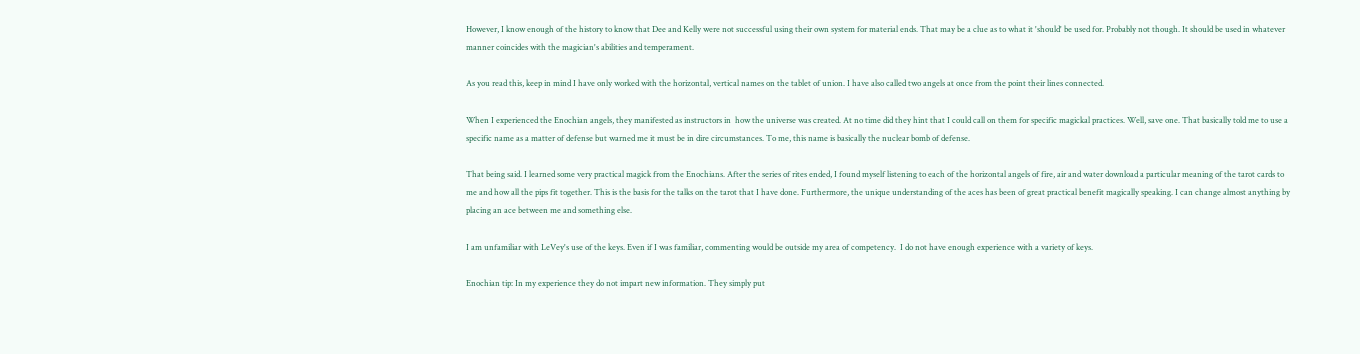However, I know enough of the history to know that Dee and Kelly were not successful using their own system for material ends. That may be a clue as to what it 'should' be used for. Probably not though. It should be used in whatever manner coincides with the magician's abilities and temperament.

As you read this, keep in mind I have only worked with the horizontal, vertical names on the tablet of union. I have also called two angels at once from the point their lines connected.

When I experienced the Enochian angels, they manifested as instructors in  how the universe was created. At no time did they hint that I could call on them for specific magickal practices. Well, save one. That basically told me to use a specific name as a matter of defense but warned me it must be in dire circumstances. To me, this name is basically the nuclear bomb of defense.

That being said. I learned some very practical magick from the Enochians. After the series of rites ended, I found myself listening to each of the horizontal angels of fire, air and water download a particular meaning of the tarot cards to me and how all the pips fit together. This is the basis for the talks on the tarot that I have done. Furthermore, the unique understanding of the aces has been of great practical benefit magically speaking. I can change almost anything by placing an ace between me and something else.

I am unfamiliar with LeVey's use of the keys. Even if I was familiar, commenting would be outside my area of competency.  I do not have enough experience with a variety of keys.

Enochian tip: In my experience they do not impart new information. They simply put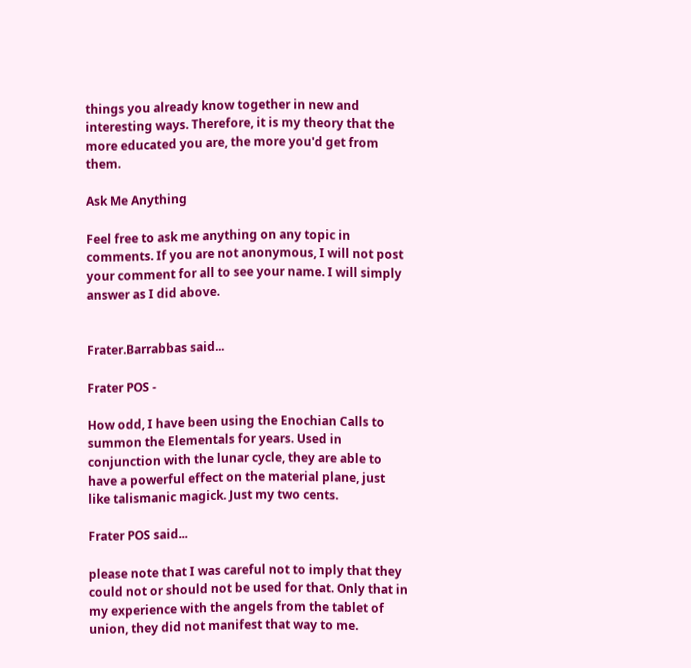things you already know together in new and interesting ways. Therefore, it is my theory that the more educated you are, the more you'd get from them.

Ask Me Anything

Feel free to ask me anything on any topic in comments. If you are not anonymous, I will not post your comment for all to see your name. I will simply answer as I did above.


Frater.Barrabbas said...

Frater POS -

How odd, I have been using the Enochian Calls to summon the Elementals for years. Used in conjunction with the lunar cycle, they are able to have a powerful effect on the material plane, just like talismanic magick. Just my two cents.

Frater POS said...

please note that I was careful not to imply that they could not or should not be used for that. Only that in my experience with the angels from the tablet of union, they did not manifest that way to me.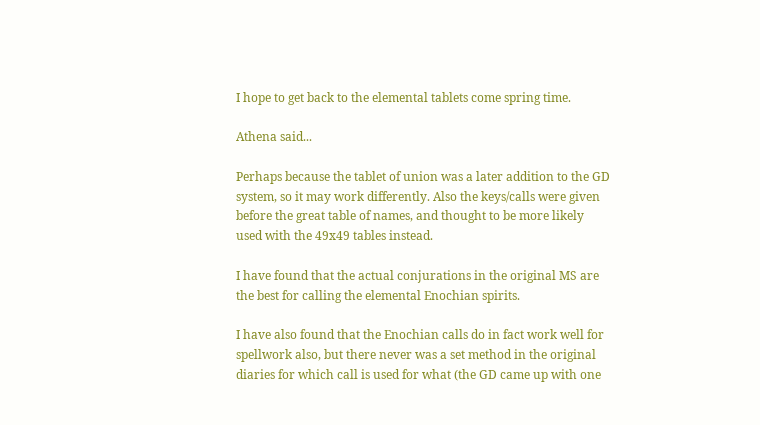I hope to get back to the elemental tablets come spring time.

Athena said...

Perhaps because the tablet of union was a later addition to the GD system, so it may work differently. Also the keys/calls were given before the great table of names, and thought to be more likely used with the 49x49 tables instead.

I have found that the actual conjurations in the original MS are the best for calling the elemental Enochian spirits.

I have also found that the Enochian calls do in fact work well for spellwork also, but there never was a set method in the original diaries for which call is used for what (the GD came up with one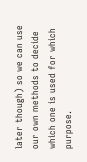later though) so we can use our own methods to decide which one is used for which purpose.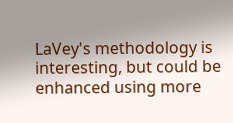LaVey's methodology is interesting, but could be enhanced using more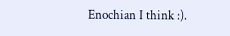Enochian I think :).